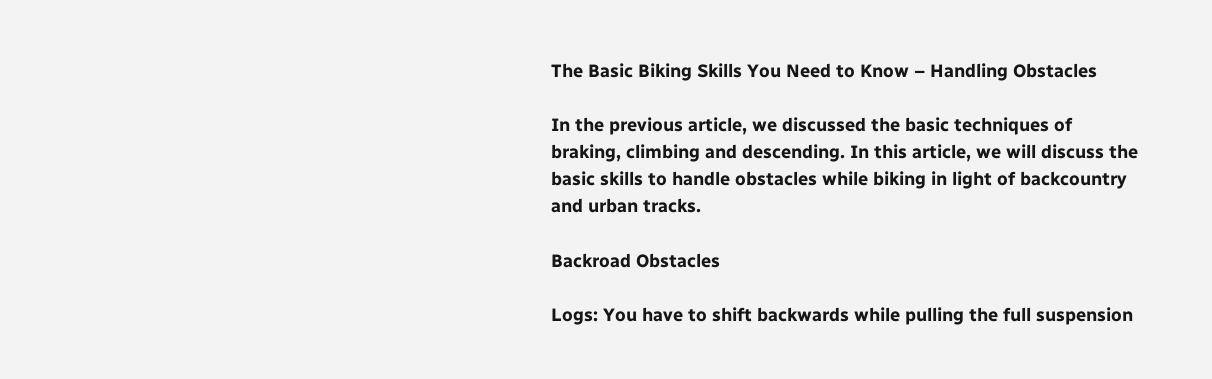The Basic Biking Skills You Need to Know – Handling Obstacles

In the previous article, we discussed the basic techniques of braking, climbing and descending. In this article, we will discuss the basic skills to handle obstacles while biking in light of backcountry and urban tracks.

Backroad Obstacles

Logs: You have to shift backwards while pulling the full suspension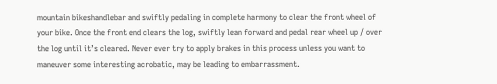mountain bikeshandlebar and swiftly pedaling in complete harmony to clear the front wheel of your bike. Once the front end clears the log, swiftly lean forward and pedal rear wheel up / over the log until it’s cleared. Never ever try to apply brakes in this process unless you want to maneuver some interesting acrobatic, may be leading to embarrassment.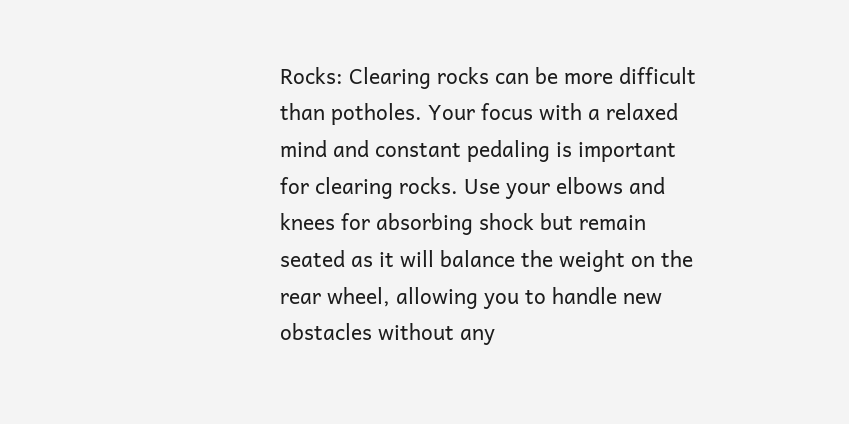Rocks: Clearing rocks can be more difficult than potholes. Your focus with a relaxed mind and constant pedaling is important for clearing rocks. Use your elbows and knees for absorbing shock but remain seated as it will balance the weight on the rear wheel, allowing you to handle new obstacles without any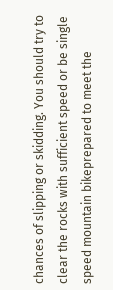chances of slipping or skidding. You should try to clear the rocks with sufficient speed or be single speed mountain bikeprepared to meet the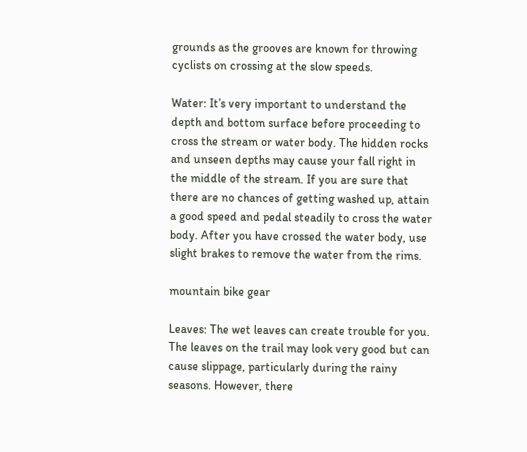grounds as the grooves are known for throwing cyclists on crossing at the slow speeds.

Water: It’s very important to understand the depth and bottom surface before proceeding to cross the stream or water body. The hidden rocks and unseen depths may cause your fall right in the middle of the stream. If you are sure that there are no chances of getting washed up, attain a good speed and pedal steadily to cross the water body. After you have crossed the water body, use slight brakes to remove the water from the rims.

mountain bike gear

Leaves: The wet leaves can create trouble for you. The leaves on the trail may look very good but can cause slippage, particularly during the rainy seasons. However, there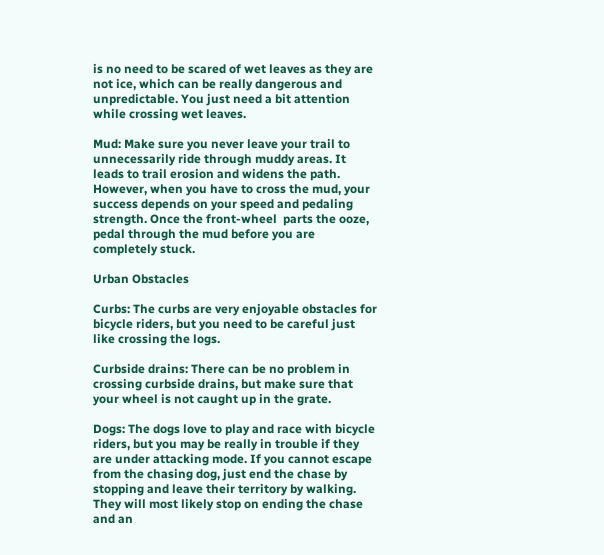is no need to be scared of wet leaves as they are not ice, which can be really dangerous and unpredictable. You just need a bit attention while crossing wet leaves.

Mud: Make sure you never leave your trail to unnecessarily ride through muddy areas. It leads to trail erosion and widens the path. However, when you have to cross the mud, your success depends on your speed and pedaling strength. Once the front-wheel  parts the ooze, pedal through the mud before you are completely stuck.

Urban Obstacles

Curbs: The curbs are very enjoyable obstacles for bicycle riders, but you need to be careful just like crossing the logs.

Curbside drains: There can be no problem in crossing curbside drains, but make sure that your wheel is not caught up in the grate.

Dogs: The dogs love to play and race with bicycle riders, but you may be really in trouble if they are under attacking mode. If you cannot escape from the chasing dog, just end the chase by stopping and leave their territory by walking. They will most likely stop on ending the chase and an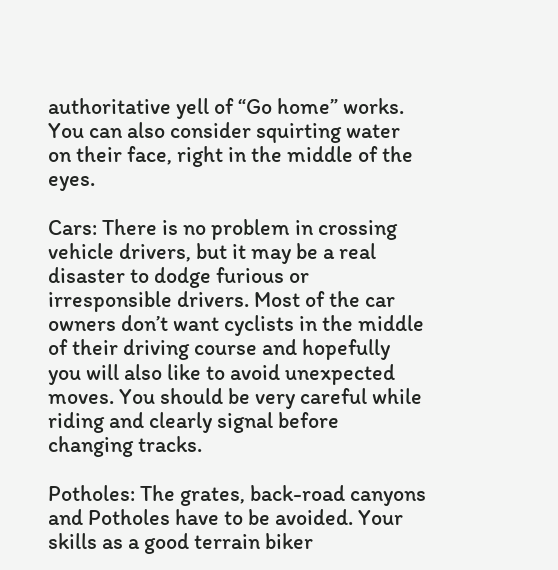authoritative yell of “Go home” works. You can also consider squirting water on their face, right in the middle of the eyes.

Cars: There is no problem in crossing vehicle drivers, but it may be a real disaster to dodge furious or irresponsible drivers. Most of the car owners don’t want cyclists in the middle of their driving course and hopefully you will also like to avoid unexpected moves. You should be very careful while riding and clearly signal before changing tracks.

Potholes: The grates, back-road canyons and Potholes have to be avoided. Your skills as a good terrain biker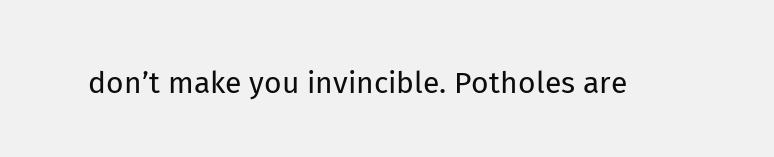don’t make you invincible. Potholes are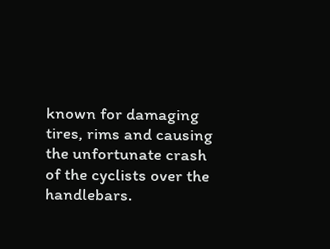known for damaging tires, rims and causing the unfortunate crash of the cyclists over the handlebars.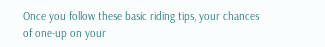Once you follow these basic riding tips, your chances of one-up on your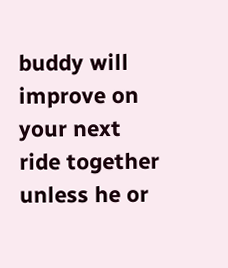buddy will improve on your next ride together unless he or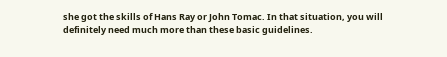she got the skills of Hans Ray or John Tomac. In that situation, you will definitely need much more than these basic guidelines.